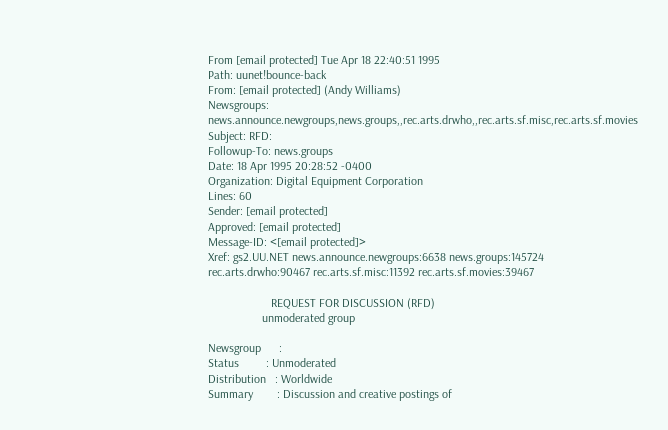From [email protected] Tue Apr 18 22:40:51 1995
Path: uunet!bounce-back
From: [email protected] (Andy Williams)
Newsgroups: news.announce.newgroups,news.groups,,rec.arts.drwho,,rec.arts.sf.misc,rec.arts.sf.movies
Subject: RFD:
Followup-To: news.groups
Date: 18 Apr 1995 20:28:52 -0400
Organization: Digital Equipment Corporation
Lines: 60
Sender: [email protected]
Approved: [email protected]
Message-ID: <[email protected]>
Xref: gs2.UU.NET news.announce.newgroups:6638 news.groups:145724 rec.arts.drwho:90467 rec.arts.sf.misc:11392 rec.arts.sf.movies:39467

                     REQUEST FOR DISCUSSION (RFD)
                  unmoderated group

Newsgroup      :
Status         : Unmoderated
Distribution   : Worldwide
Summary        : Discussion and creative postings of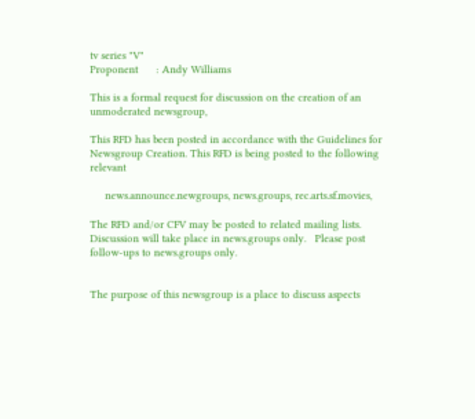tv series "V"
Proponent      : Andy Williams

This is a formal request for discussion on the creation of an
unmoderated newsgroup,

This RFD has been posted in accordance with the Guidelines for
Newsgroup Creation. This RFD is being posted to the following relevant

     news.announce.newgroups, news.groups, rec.arts.sf.movies,

The RFD and/or CFV may be posted to related mailing lists.
Discussion will take place in news.groups only.   Please post
follow-ups to news.groups only.


The purpose of this newsgroup is a place to discuss aspects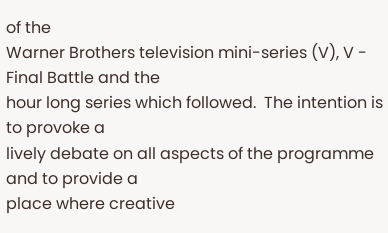of the
Warner Brothers television mini-series (V), V - Final Battle and the
hour long series which followed.  The intention is to provoke a
lively debate on all aspects of the programme and to provide a
place where creative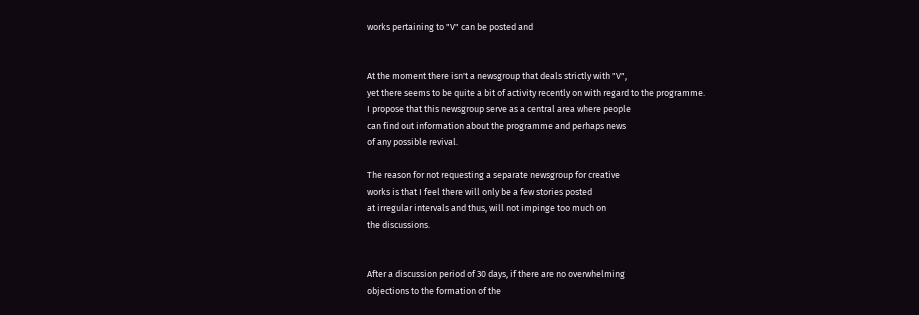works pertaining to "V" can be posted and


At the moment there isn't a newsgroup that deals strictly with "V",
yet there seems to be quite a bit of activity recently on with regard to the programme.
I propose that this newsgroup serve as a central area where people
can find out information about the programme and perhaps news
of any possible revival.

The reason for not requesting a separate newsgroup for creative
works is that I feel there will only be a few stories posted
at irregular intervals and thus, will not impinge too much on
the discussions.


After a discussion period of 30 days, if there are no overwhelming
objections to the formation of the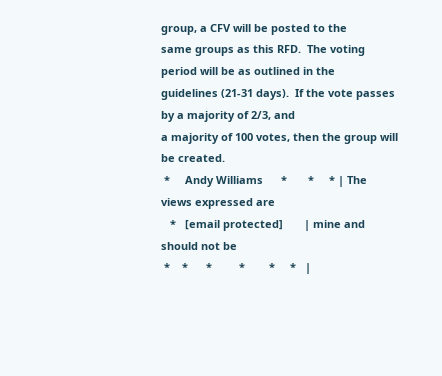group, a CFV will be posted to the
same groups as this RFD.  The voting period will be as outlined in the
guidelines (21-31 days).  If the vote passes by a majority of 2/3, and
a majority of 100 votes, then the group will be created.
 *     Andy Williams      *       *     * | The views expressed are
   *   [email protected]       | mine and should not be
 *    *      *         *        *     *   |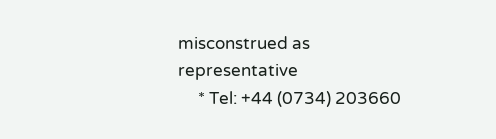misconstrued as representative
     * Tel: +44 (0734) 203660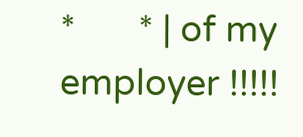*       * | of my employer !!!!!